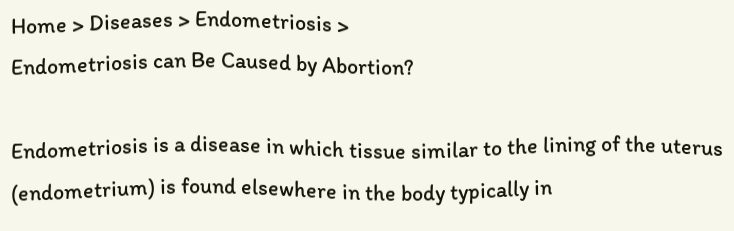Home > Diseases > Endometriosis >
Endometriosis can Be Caused by Abortion?

Endometriosis is a disease in which tissue similar to the lining of the uterus (endometrium) is found elsewhere in the body typically in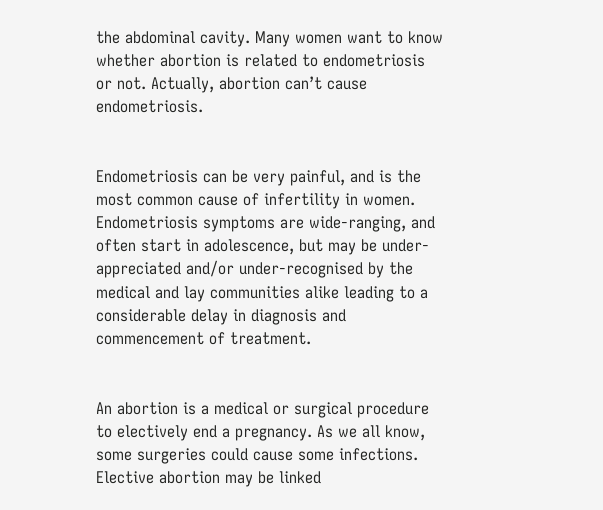the abdominal cavity. Many women want to know whether abortion is related to endometriosis or not. Actually, abortion can’t cause endometriosis.


Endometriosis can be very painful, and is the most common cause of infertility in women. Endometriosis symptoms are wide-ranging, and often start in adolescence, but may be under-appreciated and/or under-recognised by the medical and lay communities alike leading to a considerable delay in diagnosis and commencement of treatment.


An abortion is a medical or surgical procedure to electively end a pregnancy. As we all know, some surgeries could cause some infections. Elective abortion may be linked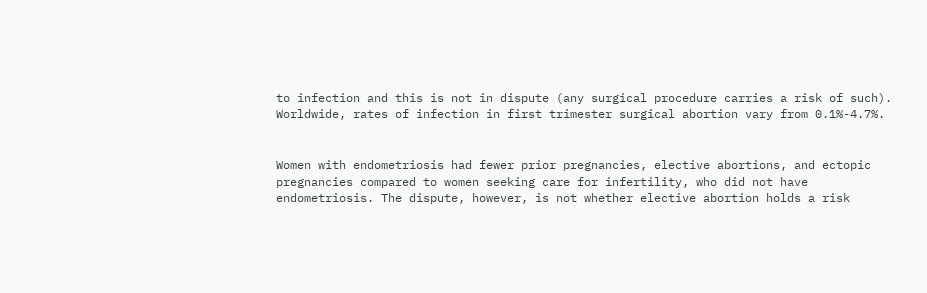to infection and this is not in dispute (any surgical procedure carries a risk of such). Worldwide, rates of infection in first trimester surgical abortion vary from 0.1%-4.7%.


Women with endometriosis had fewer prior pregnancies, elective abortions, and ectopic pregnancies compared to women seeking care for infertility, who did not have endometriosis. The dispute, however, is not whether elective abortion holds a risk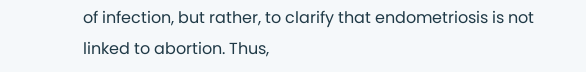of infection, but rather, to clarify that endometriosis is not linked to abortion. Thus,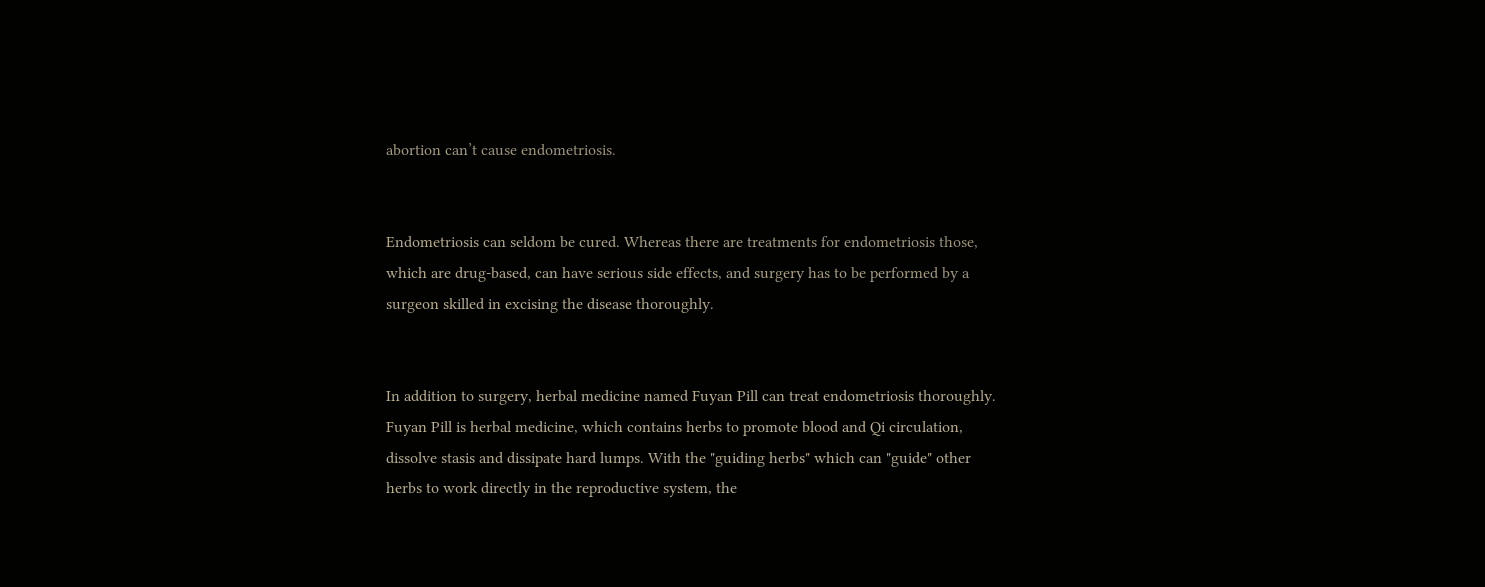abortion can’t cause endometriosis.


Endometriosis can seldom be cured. Whereas there are treatments for endometriosis those, which are drug-based, can have serious side effects, and surgery has to be performed by a surgeon skilled in excising the disease thoroughly.


In addition to surgery, herbal medicine named Fuyan Pill can treat endometriosis thoroughly. Fuyan Pill is herbal medicine, which contains herbs to promote blood and Qi circulation, dissolve stasis and dissipate hard lumps. With the "guiding herbs" which can "guide" other herbs to work directly in the reproductive system, the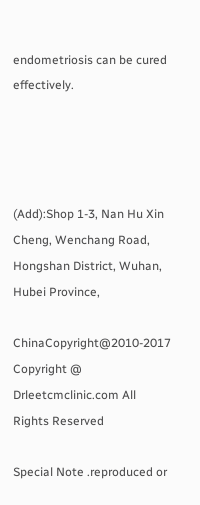endometriosis can be cured effectively.




(Add):Shop 1-3, Nan Hu Xin Cheng, Wenchang Road, Hongshan District, Wuhan, Hubei Province,

ChinaCopyright@2010-2017 Copyright @ Drleetcmclinic.com All Rights Reserved

Special Note .reproduced or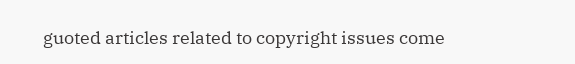guoted articles related to copyright issues come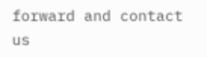forward and contact us